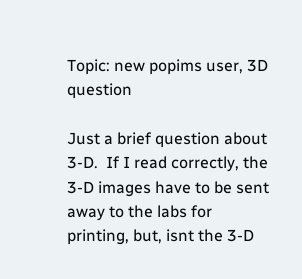Topic: new popims user, 3D question

Just a brief question about 3-D.  If I read correctly, the 3-D images have to be sent away to the labs for printing, but, isnt the 3-D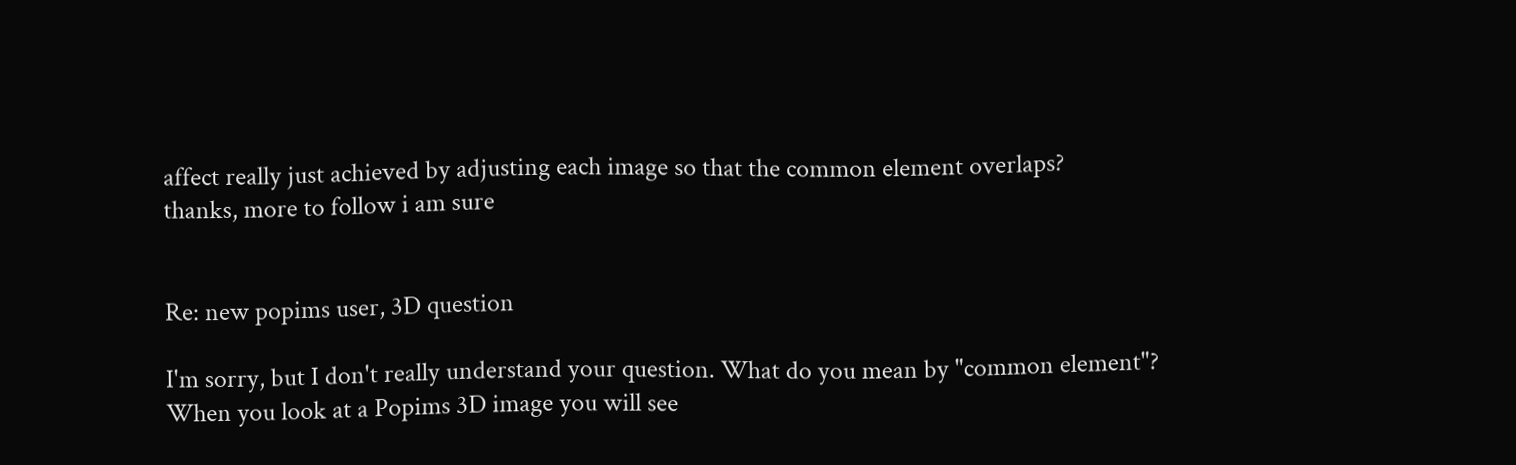affect really just achieved by adjusting each image so that the common element overlaps?
thanks, more to follow i am sure


Re: new popims user, 3D question

I'm sorry, but I don't really understand your question. What do you mean by "common element"?
When you look at a Popims 3D image you will see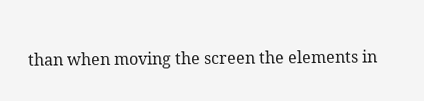than when moving the screen the elements in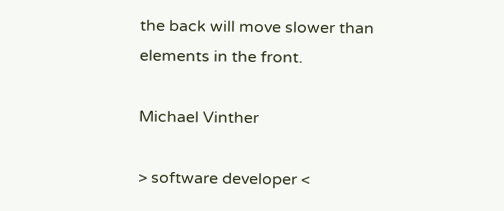the back will move slower than elements in the front.

Michael Vinther

> software developer <